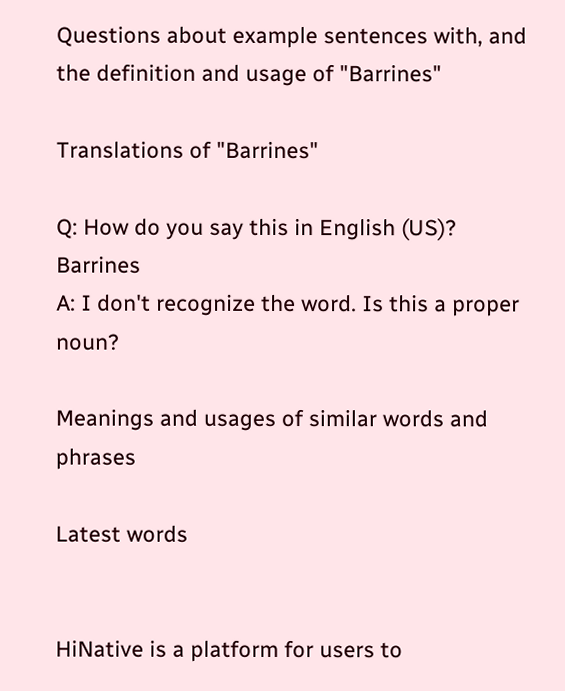Questions about example sentences with, and the definition and usage of "Barrines"

Translations of "Barrines"

Q: How do you say this in English (US)? Barrines
A: I don't recognize the word. Is this a proper noun?

Meanings and usages of similar words and phrases

Latest words


HiNative is a platform for users to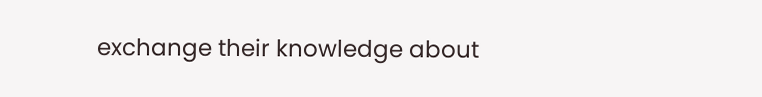exchange their knowledge about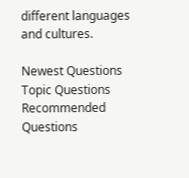different languages and cultures.

Newest Questions
Topic Questions
Recommended Questions